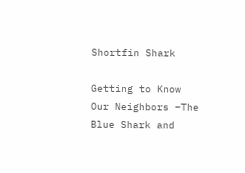Shortfin Shark

Getting to Know Our Neighbors –The Blue Shark and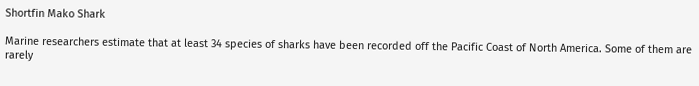Shortfin Mako Shark

Marine researchers estimate that at least 34 species of sharks have been recorded off the Pacific Coast of North America. Some of them are rarely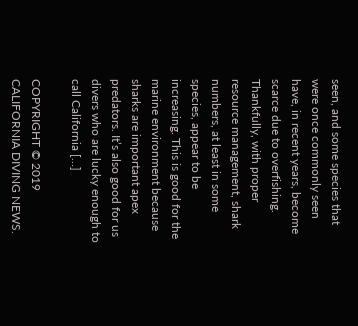seen, and some species that were once commonly seen have, in recent years, become scarce due to overfishing. Thankfully, with proper resource management, shark numbers, at least in some species, appear to be increasing. This is good for the marine environment because sharks are important apex predators. It’s also good for us divers who are lucky enough to call California […]

COPYRIGHT © 2019 CALIFORNIA DIVING NEWS.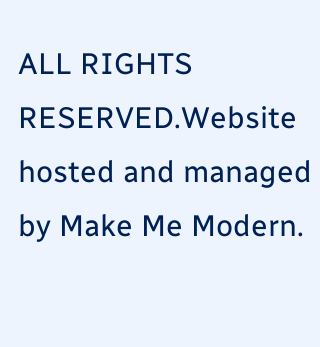ALL RIGHTS RESERVED.Website hosted and managed by Make Me Modern.